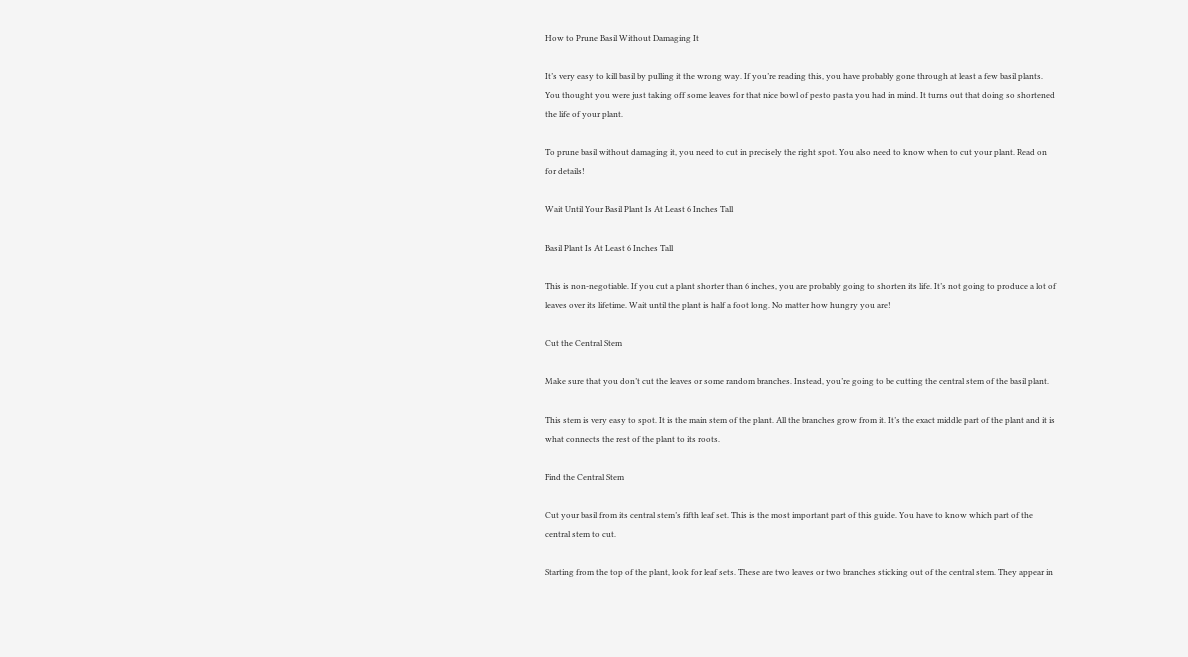How to Prune Basil Without Damaging It

It’s very easy to kill basil by pulling it the wrong way. If you’re reading this, you have probably gone through at least a few basil plants. You thought you were just taking off some leaves for that nice bowl of pesto pasta you had in mind. It turns out that doing so shortened the life of your plant.

To prune basil without damaging it, you need to cut in precisely the right spot. You also need to know when to cut your plant. Read on for details!

Wait Until Your Basil Plant Is At Least 6 Inches Tall

Basil Plant Is At Least 6 Inches Tall

This is non-negotiable. If you cut a plant shorter than 6 inches, you are probably going to shorten its life. It’s not going to produce a lot of leaves over its lifetime. Wait until the plant is half a foot long. No matter how hungry you are!

Cut the Central Stem

Make sure that you don’t cut the leaves or some random branches. Instead, you’re going to be cutting the central stem of the basil plant.

This stem is very easy to spot. It is the main stem of the plant. All the branches grow from it. It’s the exact middle part of the plant and it is what connects the rest of the plant to its roots.

Find the Central Stem

Cut your basil from its central stem’s fifth leaf set. This is the most important part of this guide. You have to know which part of the central stem to cut.

Starting from the top of the plant, look for leaf sets. These are two leaves or two branches sticking out of the central stem. They appear in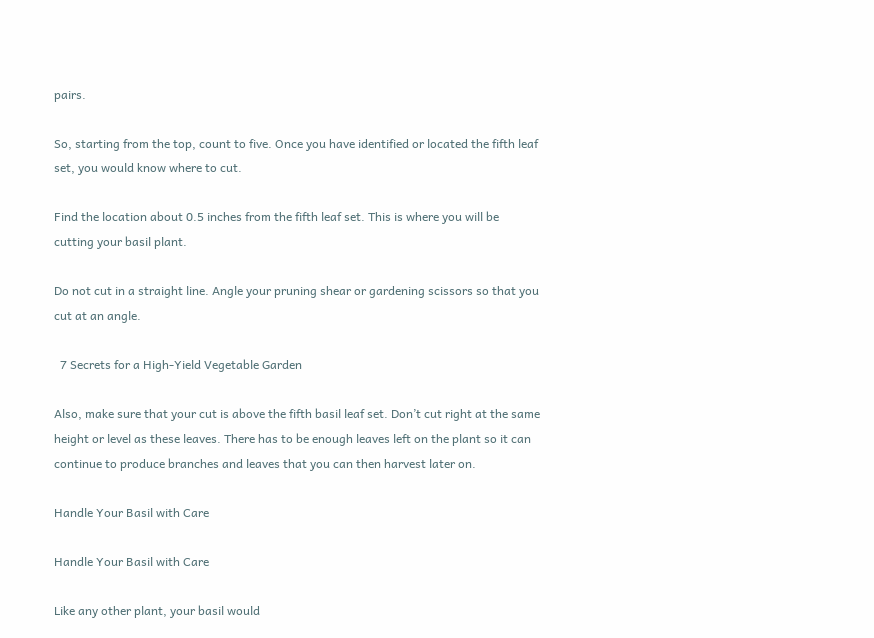pairs.

So, starting from the top, count to five. Once you have identified or located the fifth leaf set, you would know where to cut.

Find the location about 0.5 inches from the fifth leaf set. This is where you will be cutting your basil plant.

Do not cut in a straight line. Angle your pruning shear or gardening scissors so that you cut at an angle.

  7 Secrets for a High-Yield Vegetable Garden

Also, make sure that your cut is above the fifth basil leaf set. Don’t cut right at the same height or level as these leaves. There has to be enough leaves left on the plant so it can continue to produce branches and leaves that you can then harvest later on.

Handle Your Basil with Care

Handle Your Basil with Care

Like any other plant, your basil would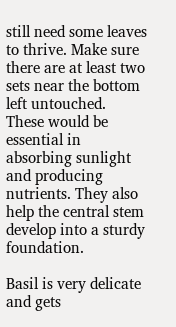still need some leaves to thrive. Make sure there are at least two sets near the bottom left untouched.  These would be essential in absorbing sunlight and producing nutrients. They also help the central stem develop into a sturdy foundation.

Basil is very delicate and gets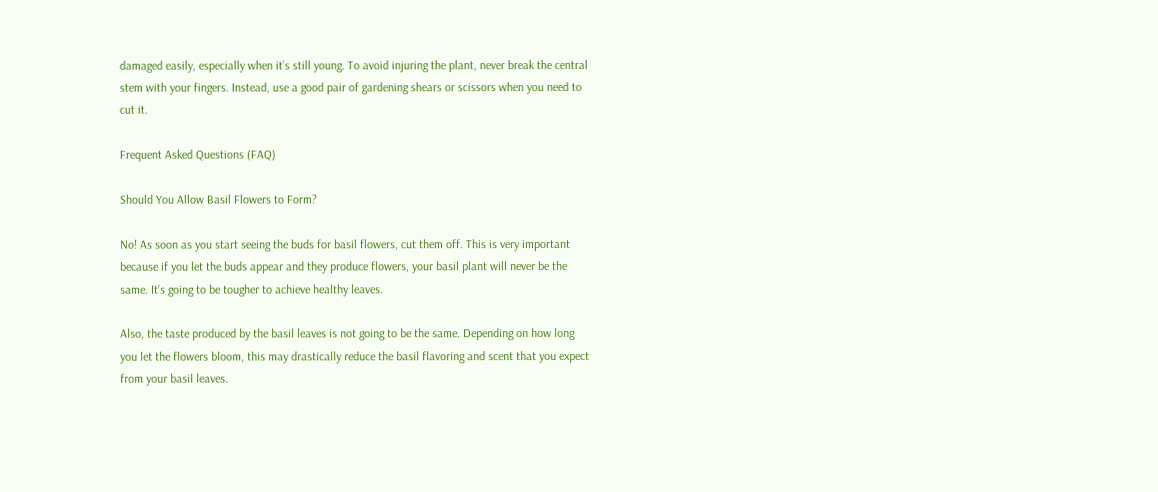damaged easily, especially when it’s still young. To avoid injuring the plant, never break the central stem with your fingers. Instead, use a good pair of gardening shears or scissors when you need to cut it.

Frequent Asked Questions (FAQ)

Should You Allow Basil Flowers to Form?

No! As soon as you start seeing the buds for basil flowers, cut them off. This is very important because if you let the buds appear and they produce flowers, your basil plant will never be the same. It’s going to be tougher to achieve healthy leaves.

Also, the taste produced by the basil leaves is not going to be the same. Depending on how long you let the flowers bloom, this may drastically reduce the basil flavoring and scent that you expect from your basil leaves.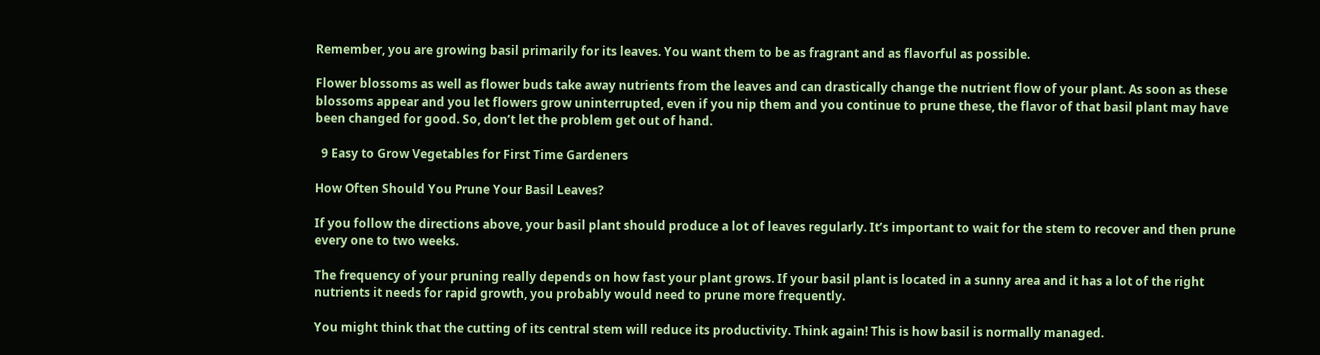Remember, you are growing basil primarily for its leaves. You want them to be as fragrant and as flavorful as possible.

Flower blossoms as well as flower buds take away nutrients from the leaves and can drastically change the nutrient flow of your plant. As soon as these blossoms appear and you let flowers grow uninterrupted, even if you nip them and you continue to prune these, the flavor of that basil plant may have been changed for good. So, don’t let the problem get out of hand.

  9 Easy to Grow Vegetables for First Time Gardeners

How Often Should You Prune Your Basil Leaves?

If you follow the directions above, your basil plant should produce a lot of leaves regularly. It’s important to wait for the stem to recover and then prune every one to two weeks.

The frequency of your pruning really depends on how fast your plant grows. If your basil plant is located in a sunny area and it has a lot of the right nutrients it needs for rapid growth, you probably would need to prune more frequently.

You might think that the cutting of its central stem will reduce its productivity. Think again! This is how basil is normally managed.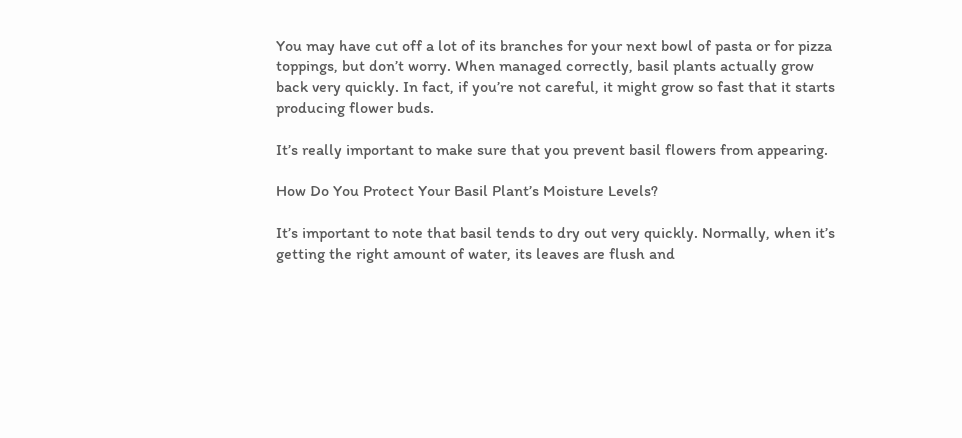You may have cut off a lot of its branches for your next bowl of pasta or for pizza toppings, but don’t worry. When managed correctly, basil plants actually grow back very quickly. In fact, if you’re not careful, it might grow so fast that it starts producing flower buds.

It’s really important to make sure that you prevent basil flowers from appearing.

How Do You Protect Your Basil Plant’s Moisture Levels?

It’s important to note that basil tends to dry out very quickly. Normally, when it’s getting the right amount of water, its leaves are flush and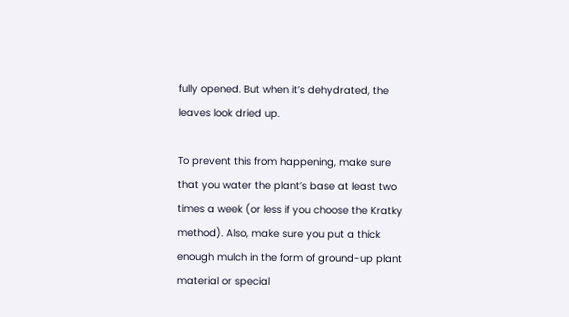fully opened. But when it’s dehydrated, the leaves look dried up.

To prevent this from happening, make sure that you water the plant’s base at least two times a week (or less if you choose the Kratky method). Also, make sure you put a thick enough mulch in the form of ground-up plant material or special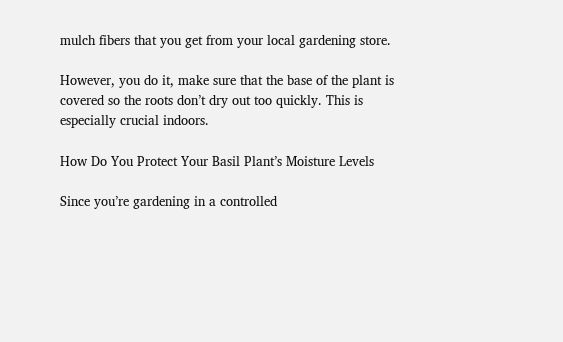mulch fibers that you get from your local gardening store.

However, you do it, make sure that the base of the plant is covered so the roots don’t dry out too quickly. This is especially crucial indoors.

How Do You Protect Your Basil Plant’s Moisture Levels

Since you’re gardening in a controlled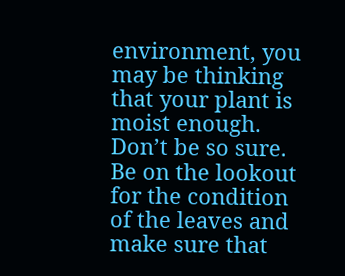environment, you may be thinking that your plant is moist enough. Don’t be so sure. Be on the lookout for the condition of the leaves and make sure that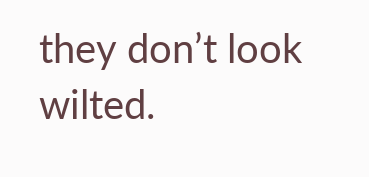they don’t look wilted.